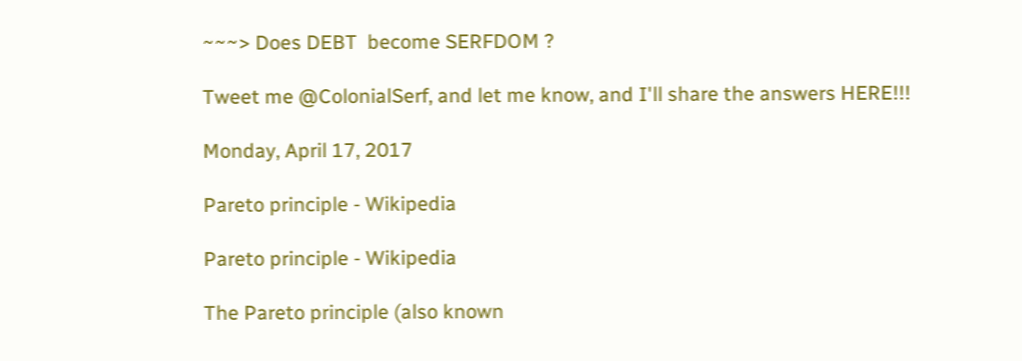~~~> Does DEBT  become SERFDOM ?

Tweet me @ColonialSerf, and let me know, and I'll share the answers HERE!!!

Monday, April 17, 2017

Pareto principle - Wikipedia

Pareto principle - Wikipedia

The Pareto principle (also known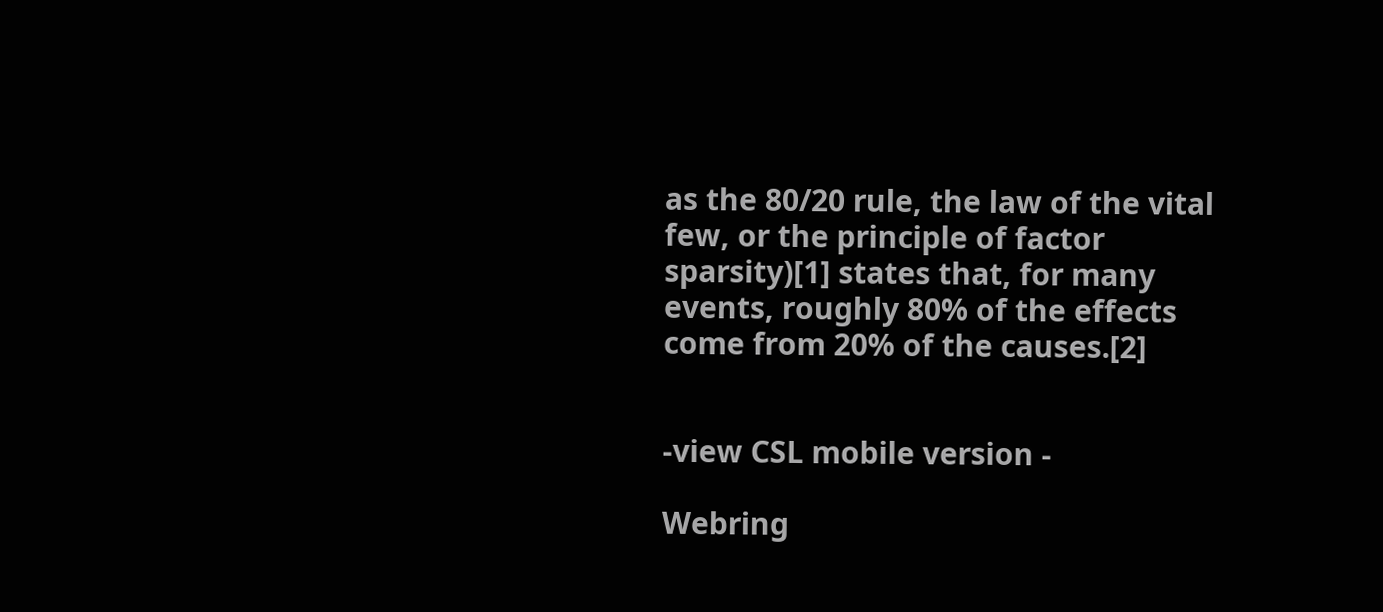as the 80/20 rule, the law of the vital few, or the principle of factor sparsity)[1] states that, for many events, roughly 80% of the effects come from 20% of the causes.[2]


-view CSL mobile version -

Webring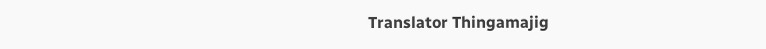Translator Thingamajig